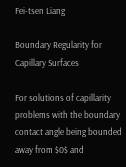Fei-tsen Liang

Boundary Regularity for Capillary Surfaces

For solutions of capillarity problems with the boundary contact angle being bounded away from $0$ and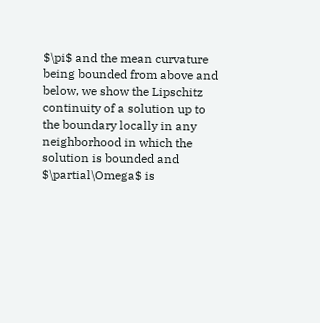$\pi$ and the mean curvature being bounded from above and below, we show the Lipschitz continuity of a solution up to the boundary locally in any neighborhood in which the solution is bounded and $\partial\Omega$ is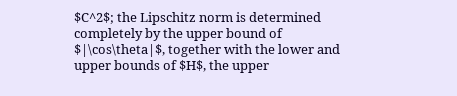$C^2$; the Lipschitz norm is determined completely by the upper bound of $|\cos\theta|$, together with the lower and upper bounds of $H$, the upper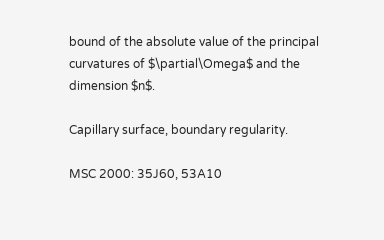bound of the absolute value of the principal curvatures of $\partial\Omega$ and the dimension $n$.

Capillary surface, boundary regularity.

MSC 2000: 35J60, 53A10